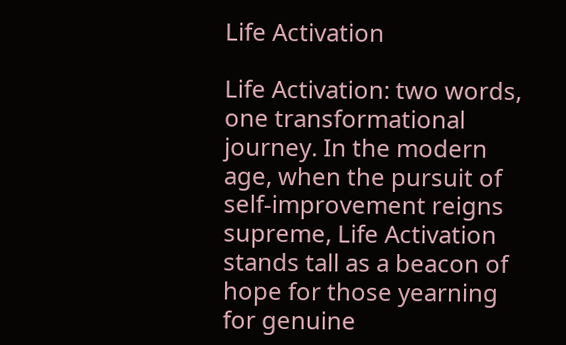Life Activation

Life Activation: two words, one transformational journey. In the modern age, when the pursuit of self-improvement reigns supreme, Life Activation stands tall as a beacon of hope for those yearning for genuine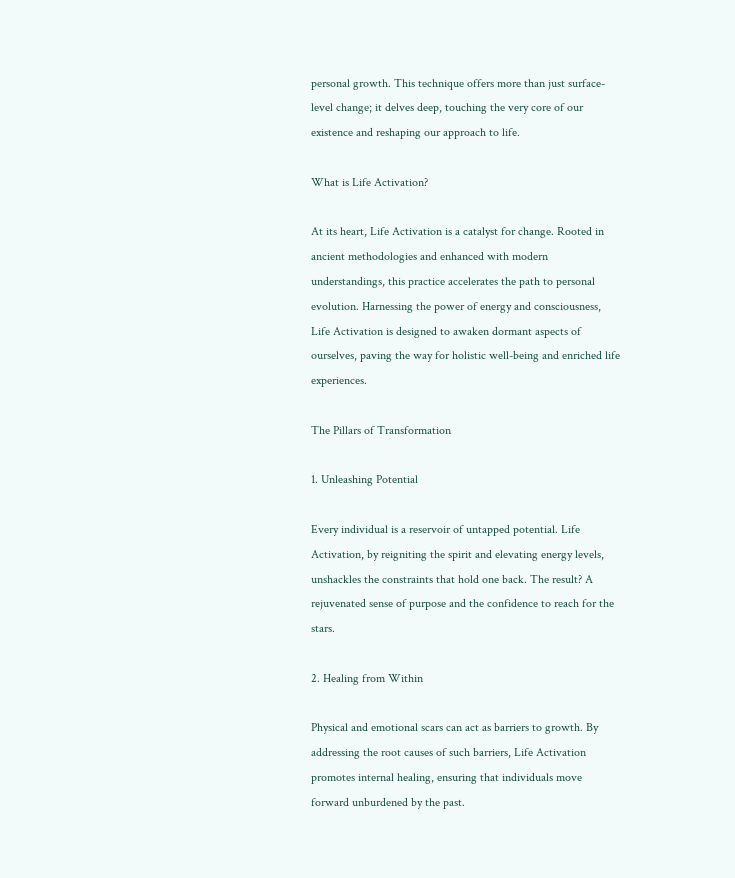personal growth. This technique offers more than just surface-level change; it delves deep, touching the very core of our existence and reshaping our approach to life.

What is Life Activation?

At its heart, Life Activation is a catalyst for change. Rooted in ancient methodologies and enhanced with modern understandings, this practice accelerates the path to personal evolution. Harnessing the power of energy and consciousness, Life Activation is designed to awaken dormant aspects of ourselves, paving the way for holistic well-being and enriched life experiences.

The Pillars of Transformation

1. Unleashing Potential

Every individual is a reservoir of untapped potential. Life Activation, by reigniting the spirit and elevating energy levels, unshackles the constraints that hold one back. The result? A rejuvenated sense of purpose and the confidence to reach for the stars.

2. Healing from Within

Physical and emotional scars can act as barriers to growth. By addressing the root causes of such barriers, Life Activation promotes internal healing, ensuring that individuals move forward unburdened by the past.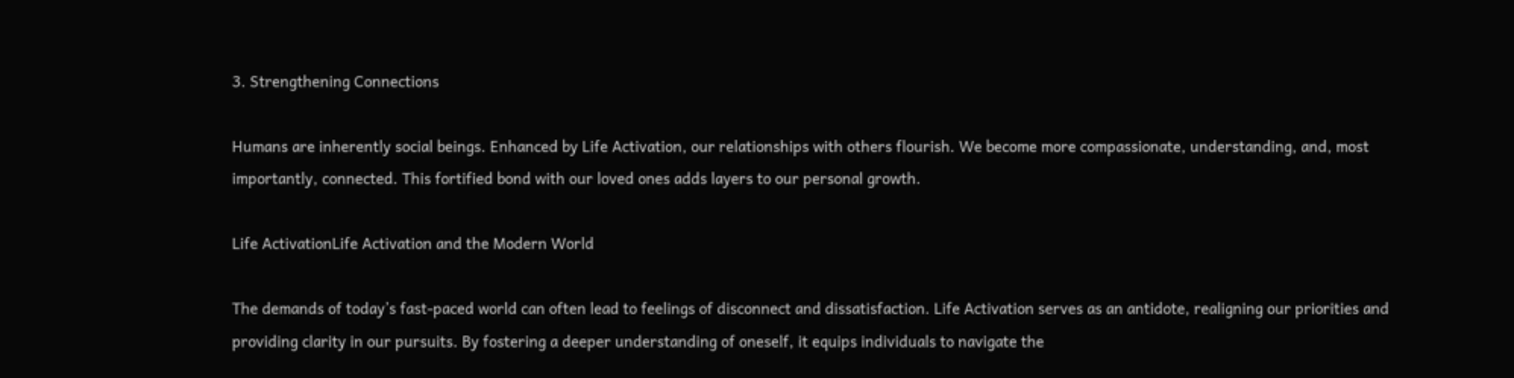3. Strengthening Connections

Humans are inherently social beings. Enhanced by Life Activation, our relationships with others flourish. We become more compassionate, understanding, and, most importantly, connected. This fortified bond with our loved ones adds layers to our personal growth.

Life ActivationLife Activation and the Modern World

The demands of today’s fast-paced world can often lead to feelings of disconnect and dissatisfaction. Life Activation serves as an antidote, realigning our priorities and providing clarity in our pursuits. By fostering a deeper understanding of oneself, it equips individuals to navigate the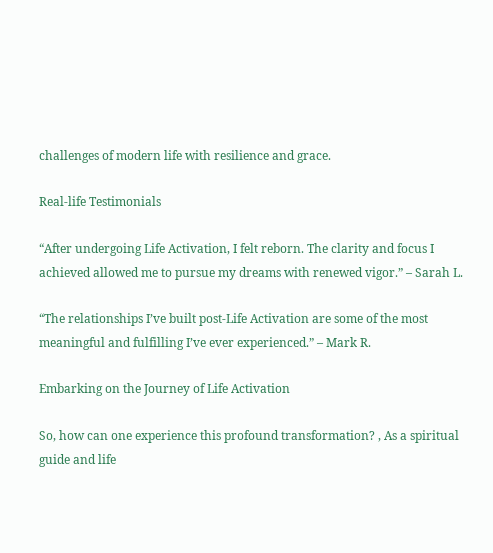challenges of modern life with resilience and grace.

Real-life Testimonials

“After undergoing Life Activation, I felt reborn. The clarity and focus I achieved allowed me to pursue my dreams with renewed vigor.” – Sarah L.

“The relationships I’ve built post-Life Activation are some of the most meaningful and fulfilling I’ve ever experienced.” – Mark R.

Embarking on the Journey of Life Activation

So, how can one experience this profound transformation? , As a spiritual guide and life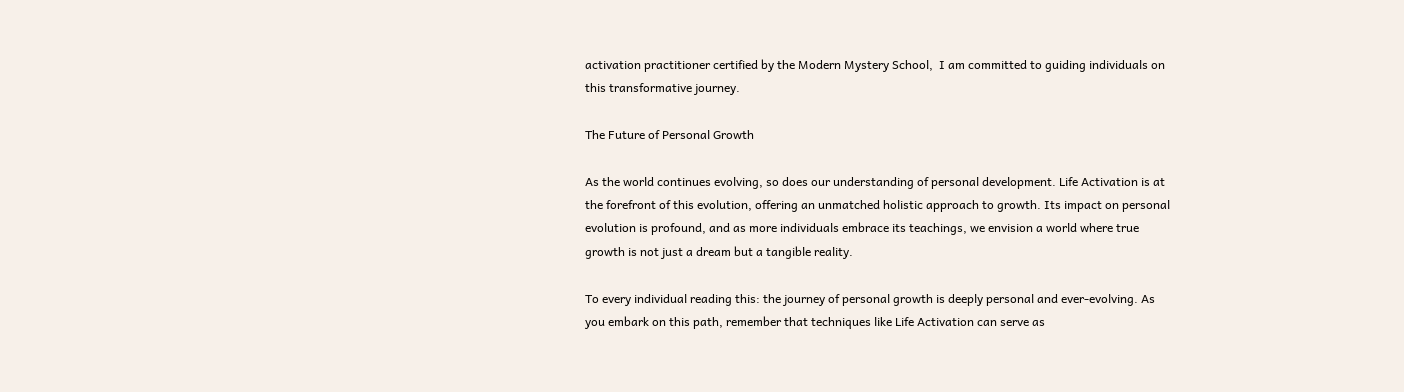activation practitioner certified by the Modern Mystery School,  I am committed to guiding individuals on this transformative journey.

The Future of Personal Growth

As the world continues evolving, so does our understanding of personal development. Life Activation is at the forefront of this evolution, offering an unmatched holistic approach to growth. Its impact on personal evolution is profound, and as more individuals embrace its teachings, we envision a world where true growth is not just a dream but a tangible reality.

To every individual reading this: the journey of personal growth is deeply personal and ever-evolving. As you embark on this path, remember that techniques like Life Activation can serve as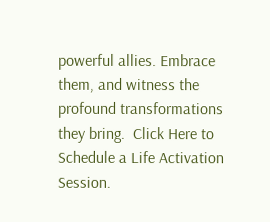powerful allies. Embrace them, and witness the profound transformations they bring.  Click Here to Schedule a Life Activation Session.